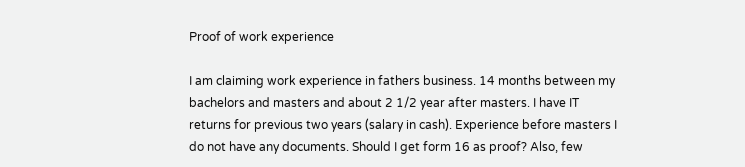Proof of work experience

I am claiming work experience in fathers business. 14 months between my bachelors and masters and about 2 1/2 year after masters. I have IT returns for previous two years (salary in cash). Experience before masters I do not have any documents. Should I get form 16 as proof? Also, few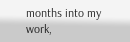months into my work,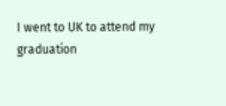I went to UK to attend my graduation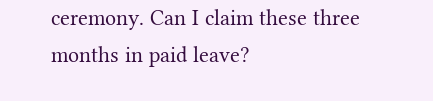ceremony. Can I claim these three months in paid leave?